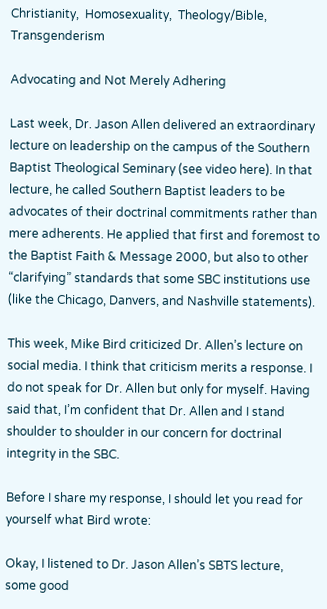Christianity,  Homosexuality,  Theology/Bible,  Transgenderism

Advocating and Not Merely Adhering

Last week, Dr. Jason Allen delivered an extraordinary lecture on leadership on the campus of the Southern Baptist Theological Seminary (see video here). In that lecture, he called Southern Baptist leaders to be advocates of their doctrinal commitments rather than mere adherents. He applied that first and foremost to the Baptist Faith & Message 2000, but also to other “clarifying” standards that some SBC institutions use (like the Chicago, Danvers, and Nashville statements).

This week, Mike Bird criticized Dr. Allen’s lecture on social media. I think that criticism merits a response. I do not speak for Dr. Allen but only for myself. Having said that, I’m confident that Dr. Allen and I stand shoulder to shoulder in our concern for doctrinal integrity in the SBC.

Before I share my response, I should let you read for yourself what Bird wrote:

Okay, I listened to Dr. Jason Allen’s SBTS lecture, some good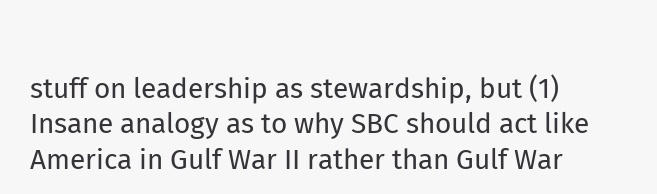stuff on leadership as stewardship, but (1) Insane analogy as to why SBC should act like America in Gulf War II rather than Gulf War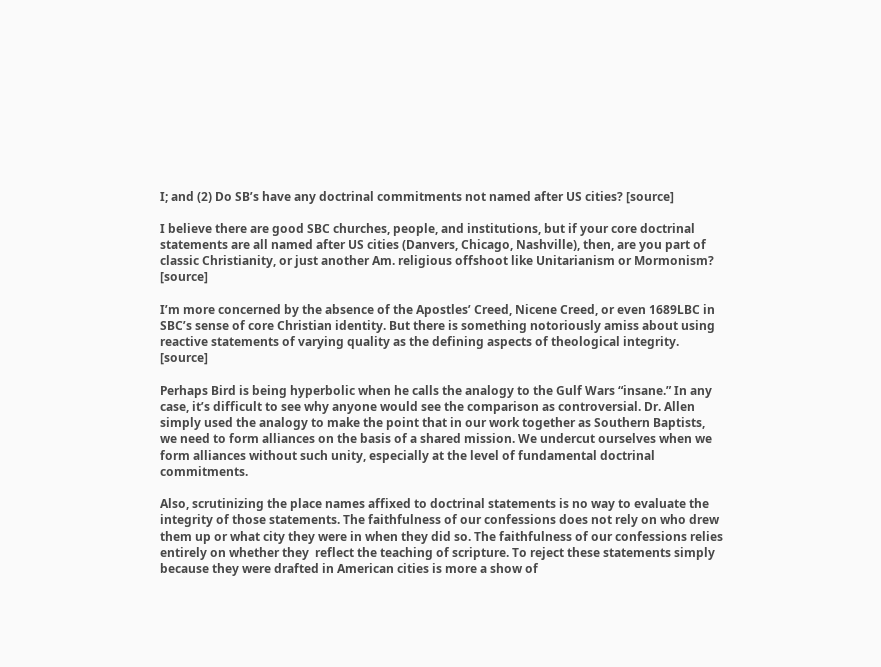I; and (2) Do SB’s have any doctrinal commitments not named after US cities? [source]

I believe there are good SBC churches, people, and institutions, but if your core doctrinal statements are all named after US cities (Danvers, Chicago, Nashville), then, are you part of classic Christianity, or just another Am. religious offshoot like Unitarianism or Mormonism? [source]

I’m more concerned by the absence of the Apostles’ Creed, Nicene Creed, or even 1689LBC in SBC’s sense of core Christian identity. But there is something notoriously amiss about using reactive statements of varying quality as the defining aspects of theological integrity. [source]

Perhaps Bird is being hyperbolic when he calls the analogy to the Gulf Wars “insane.” In any case, it’s difficult to see why anyone would see the comparison as controversial. Dr. Allen simply used the analogy to make the point that in our work together as Southern Baptists, we need to form alliances on the basis of a shared mission. We undercut ourselves when we form alliances without such unity, especially at the level of fundamental doctrinal commitments.

Also, scrutinizing the place names affixed to doctrinal statements is no way to evaluate the integrity of those statements. The faithfulness of our confessions does not rely on who drew them up or what city they were in when they did so. The faithfulness of our confessions relies entirely on whether they  reflect the teaching of scripture. To reject these statements simply because they were drafted in American cities is more a show of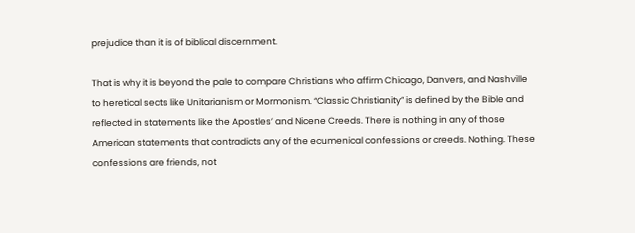prejudice than it is of biblical discernment.

That is why it is beyond the pale to compare Christians who affirm Chicago, Danvers, and Nashville to heretical sects like Unitarianism or Mormonism. “Classic Christianity” is defined by the Bible and reflected in statements like the Apostles’ and Nicene Creeds. There is nothing in any of those American statements that contradicts any of the ecumenical confessions or creeds. Nothing. These confessions are friends, not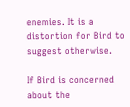enemies. It is a distortion for Bird to suggest otherwise.

If Bird is concerned about the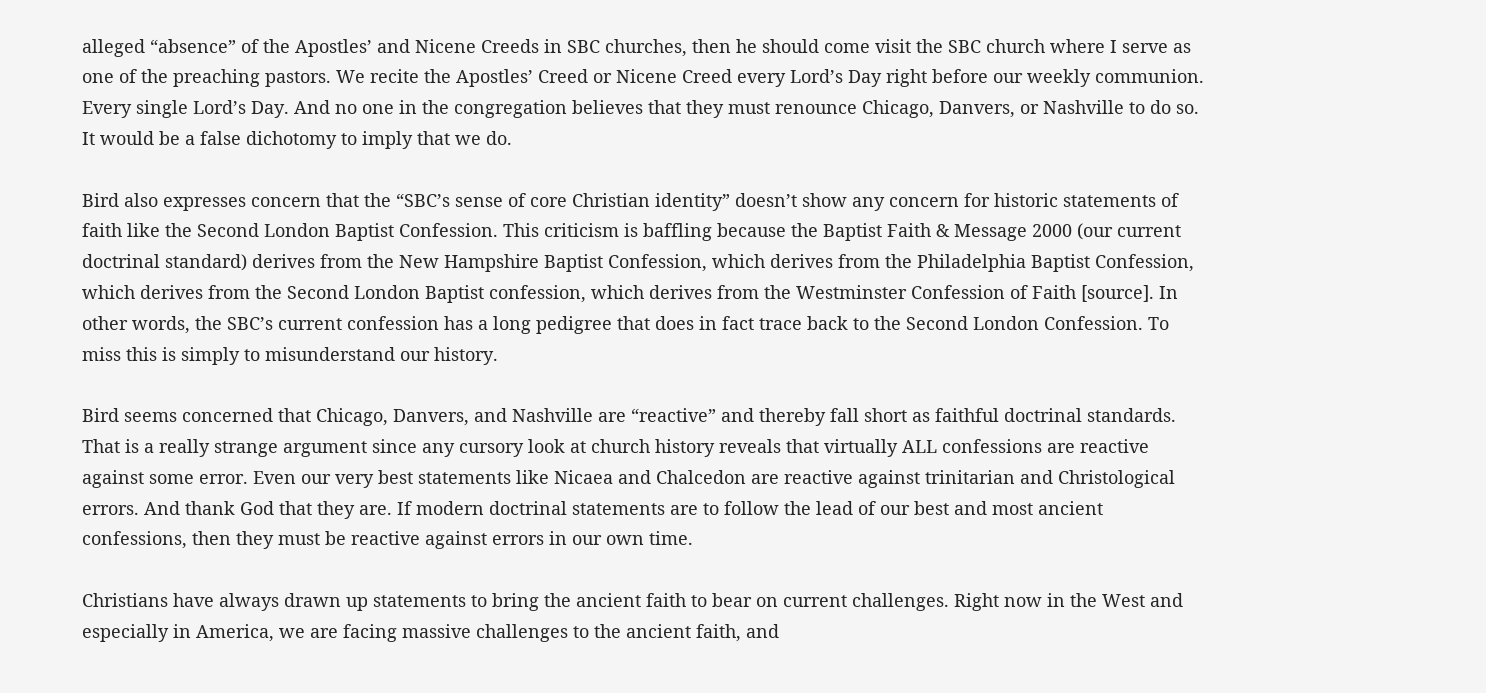alleged “absence” of the Apostles’ and Nicene Creeds in SBC churches, then he should come visit the SBC church where I serve as one of the preaching pastors. We recite the Apostles’ Creed or Nicene Creed every Lord’s Day right before our weekly communion. Every single Lord’s Day. And no one in the congregation believes that they must renounce Chicago, Danvers, or Nashville to do so. It would be a false dichotomy to imply that we do.

Bird also expresses concern that the “SBC’s sense of core Christian identity” doesn’t show any concern for historic statements of faith like the Second London Baptist Confession. This criticism is baffling because the Baptist Faith & Message 2000 (our current doctrinal standard) derives from the New Hampshire Baptist Confession, which derives from the Philadelphia Baptist Confession, which derives from the Second London Baptist confession, which derives from the Westminster Confession of Faith [source]. In other words, the SBC’s current confession has a long pedigree that does in fact trace back to the Second London Confession. To miss this is simply to misunderstand our history.

Bird seems concerned that Chicago, Danvers, and Nashville are “reactive” and thereby fall short as faithful doctrinal standards. That is a really strange argument since any cursory look at church history reveals that virtually ALL confessions are reactive against some error. Even our very best statements like Nicaea and Chalcedon are reactive against trinitarian and Christological errors. And thank God that they are. If modern doctrinal statements are to follow the lead of our best and most ancient confessions, then they must be reactive against errors in our own time.

Christians have always drawn up statements to bring the ancient faith to bear on current challenges. Right now in the West and especially in America, we are facing massive challenges to the ancient faith, and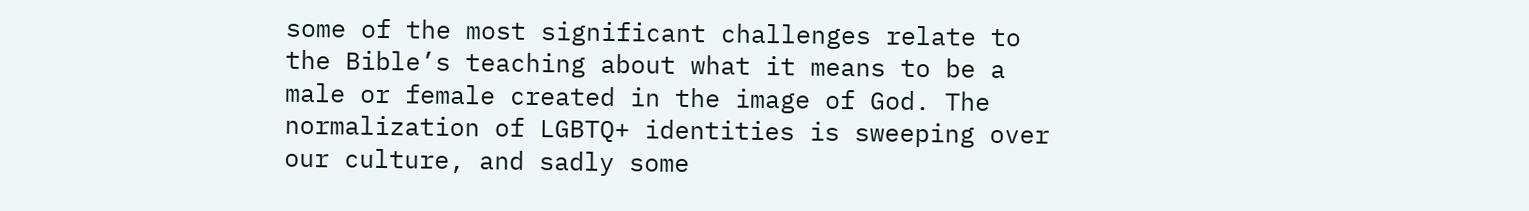some of the most significant challenges relate to the Bible’s teaching about what it means to be a male or female created in the image of God. The normalization of LGBTQ+ identities is sweeping over our culture, and sadly some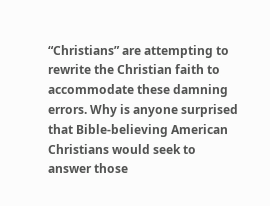“Christians” are attempting to rewrite the Christian faith to accommodate these damning errors. Why is anyone surprised that Bible-believing American Christians would seek to answer those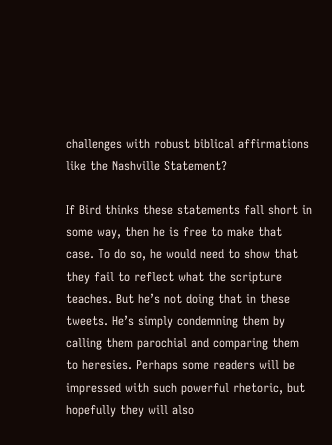challenges with robust biblical affirmations like the Nashville Statement?

If Bird thinks these statements fall short in some way, then he is free to make that case. To do so, he would need to show that they fail to reflect what the scripture teaches. But he’s not doing that in these tweets. He’s simply condemning them by calling them parochial and comparing them to heresies. Perhaps some readers will be impressed with such powerful rhetoric, but hopefully they will also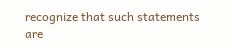recognize that such statements are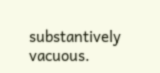substantively vacuous.